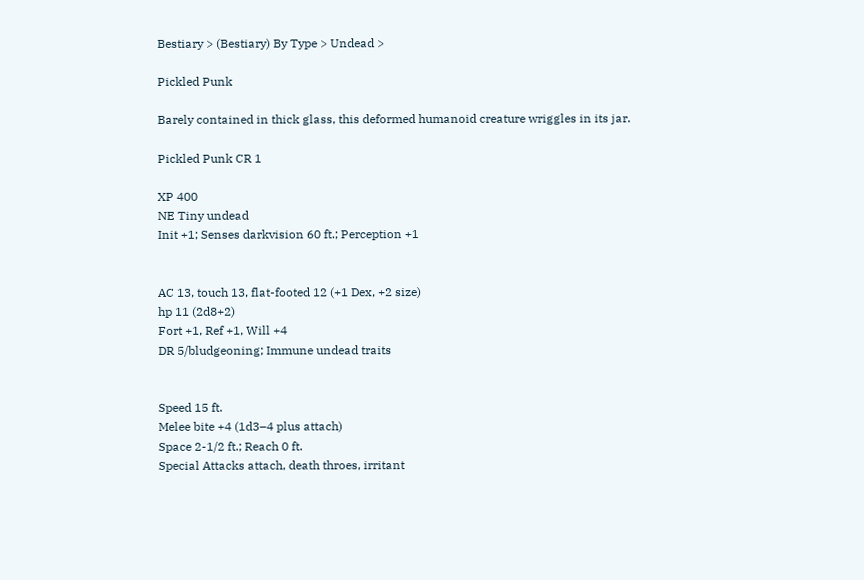Bestiary > (Bestiary) By Type > Undead >

Pickled Punk

Barely contained in thick glass, this deformed humanoid creature wriggles in its jar.

Pickled Punk CR 1

XP 400
NE Tiny undead
Init +1; Senses darkvision 60 ft.; Perception +1


AC 13, touch 13, flat-footed 12 (+1 Dex, +2 size)
hp 11 (2d8+2)
Fort +1, Ref +1, Will +4
DR 5/bludgeoning; Immune undead traits


Speed 15 ft.
Melee bite +4 (1d3–4 plus attach)
Space 2-1/2 ft.; Reach 0 ft.
Special Attacks attach, death throes, irritant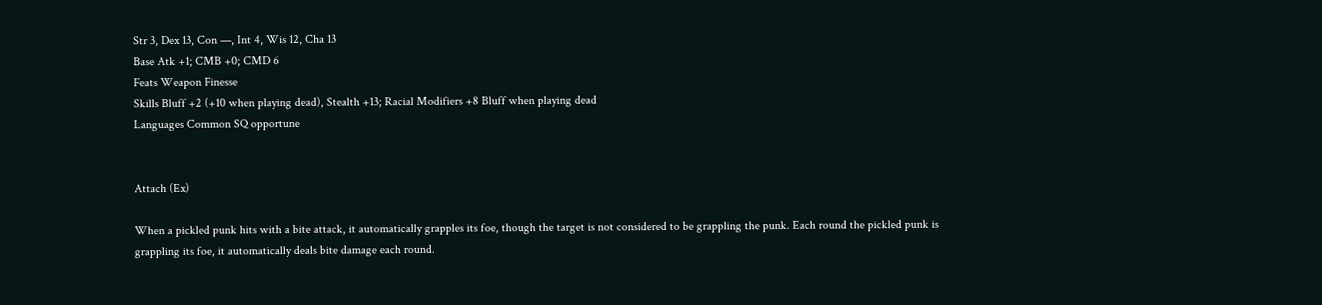Str 3, Dex 13, Con —, Int 4, Wis 12, Cha 13
Base Atk +1; CMB +0; CMD 6
Feats Weapon Finesse
Skills Bluff +2 (+10 when playing dead), Stealth +13; Racial Modifiers +8 Bluff when playing dead
Languages Common SQ opportune


Attach (Ex)

When a pickled punk hits with a bite attack, it automatically grapples its foe, though the target is not considered to be grappling the punk. Each round the pickled punk is grappling its foe, it automatically deals bite damage each round.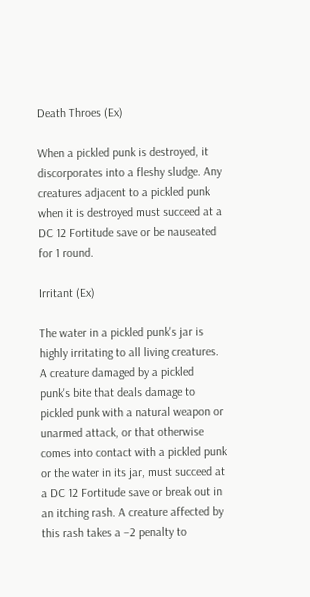Death Throes (Ex)

When a pickled punk is destroyed, it discorporates into a fleshy sludge. Any creatures adjacent to a pickled punk when it is destroyed must succeed at a DC 12 Fortitude save or be nauseated for 1 round.

Irritant (Ex)

The water in a pickled punk's jar is highly irritating to all living creatures. A creature damaged by a pickled punk's bite that deals damage to pickled punk with a natural weapon or unarmed attack, or that otherwise comes into contact with a pickled punk or the water in its jar, must succeed at a DC 12 Fortitude save or break out in an itching rash. A creature affected by this rash takes a –2 penalty to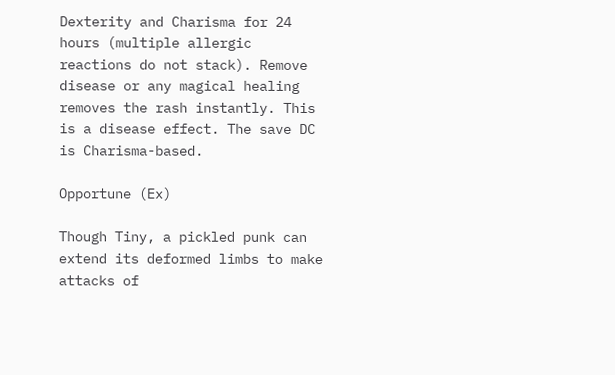Dexterity and Charisma for 24 hours (multiple allergic reactions do not stack). Remove disease or any magical healing removes the rash instantly. This is a disease effect. The save DC is Charisma-based.

Opportune (Ex)

Though Tiny, a pickled punk can extend its deformed limbs to make attacks of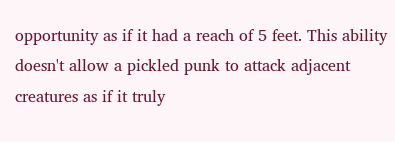opportunity as if it had a reach of 5 feet. This ability doesn't allow a pickled punk to attack adjacent creatures as if it truly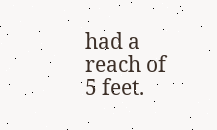had a reach of 5 feet.